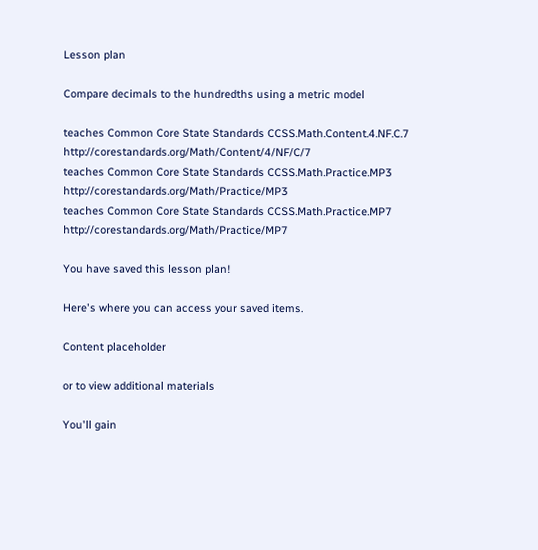Lesson plan

Compare decimals to the hundredths using a metric model

teaches Common Core State Standards CCSS.Math.Content.4.NF.C.7 http://corestandards.org/Math/Content/4/NF/C/7
teaches Common Core State Standards CCSS.Math.Practice.MP3 http://corestandards.org/Math/Practice/MP3
teaches Common Core State Standards CCSS.Math.Practice.MP7 http://corestandards.org/Math/Practice/MP7

You have saved this lesson plan!

Here's where you can access your saved items.

Content placeholder

or to view additional materials

You'll gain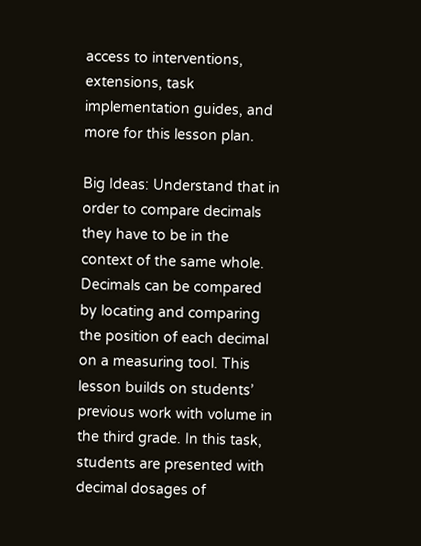access to interventions, extensions, task implementation guides, and more for this lesson plan.

Big Ideas: Understand that in order to compare decimals they have to be in the context of the same whole. Decimals can be compared by locating and comparing the position of each decimal on a measuring tool. This lesson builds on students’ previous work with volume in the third grade. In this task, students are presented with decimal dosages of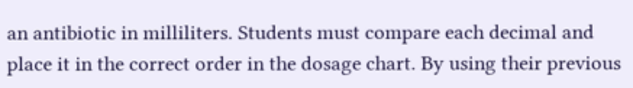an antibiotic in milliliters. Students must compare each decimal and place it in the correct order in the dosage chart. By using their previous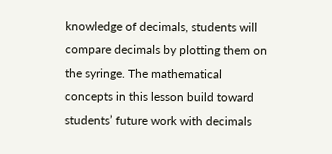knowledge of decimals, students will compare decimals by plotting them on the syringe. The mathematical concepts in this lesson build toward students’ future work with decimals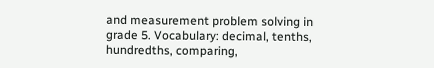and measurement problem solving in grade 5. Vocabulary: decimal, tenths, hundredths, comparing,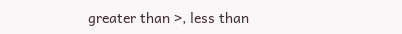greater than >, less than